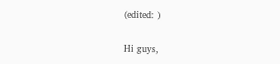(edited: )

Hi guys,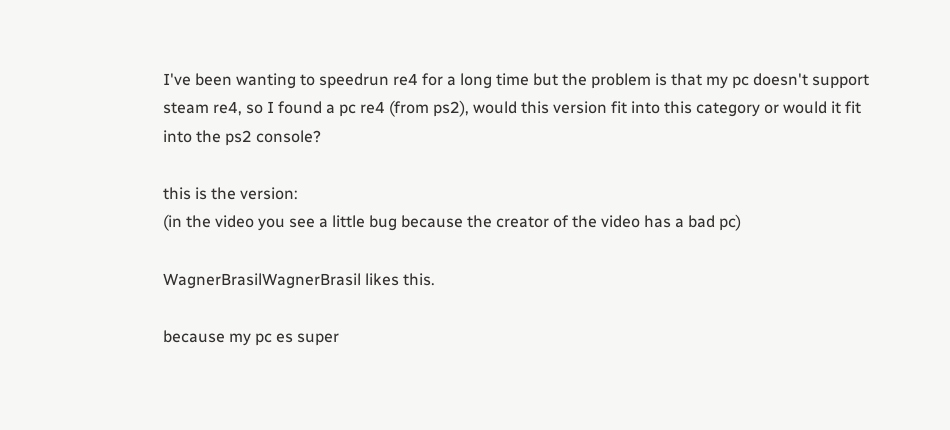I've been wanting to speedrun re4 for a long time but the problem is that my pc doesn't support steam re4, so I found a pc re4 (from ps2), would this version fit into this category or would it fit into the ps2 console?

this is the version:
(in the video you see a little bug because the creator of the video has a bad pc)

WagnerBrasilWagnerBrasil likes this.

because my pc es super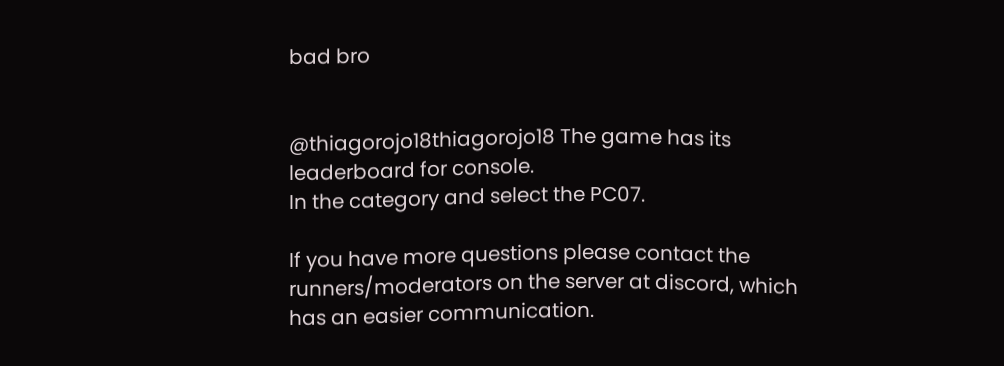bad bro


@thiagorojo18thiagorojo18 The game has its leaderboard for console.
In the category and select the PC07.

If you have more questions please contact the runners/moderators on the server at discord, which has an easier communication.